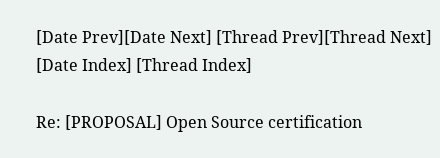[Date Prev][Date Next] [Thread Prev][Thread Next] [Date Index] [Thread Index]

Re: [PROPOSAL] Open Source certification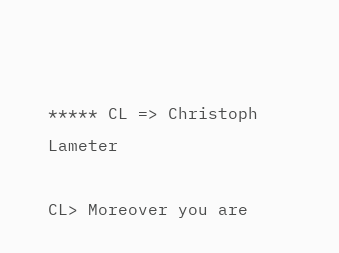***** CL => Christoph Lameter

CL> Moreover you are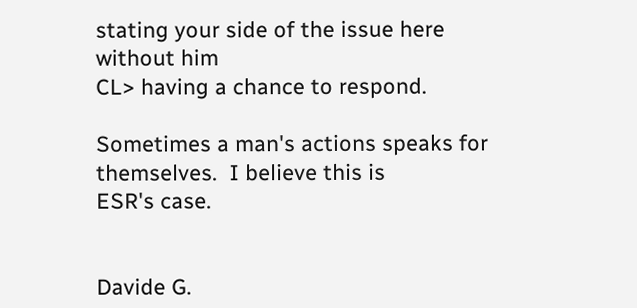stating your side of the issue here without him
CL> having a chance to respond.

Sometimes a man's actions speaks for themselves.  I believe this is
ESR's case.


Davide G.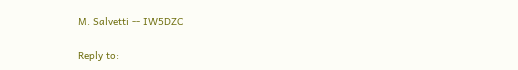M. Salvetti -- IW5DZC

Reply to: